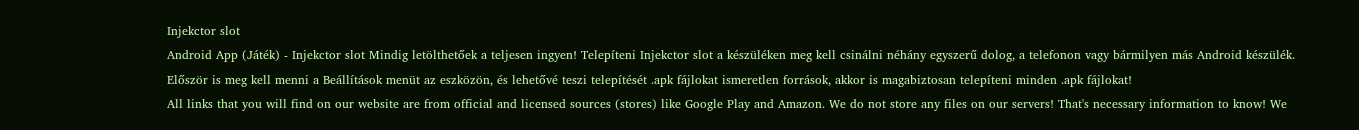Injekctor slot
Android App (Játék) - Injekctor slot Mindig letölthetőek a teljesen ingyen! Telepíteni Injekctor slot a készüléken meg kell csinálni néhány egyszerű dolog, a telefonon vagy bármilyen más Android készülék. Először is meg kell menni a Beállítások menüt az eszközön, és lehetővé teszi telepítését .apk fájlokat ismeretlen források, akkor is magabiztosan telepíteni minden .apk fájlokat!
All links that you will find on our website are from official and licensed sources (stores) like Google Play and Amazon. We do not store any files on our servers! That's necessary information to know! We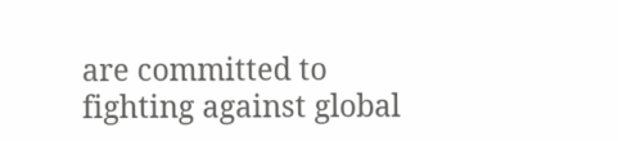are committed to fighting against global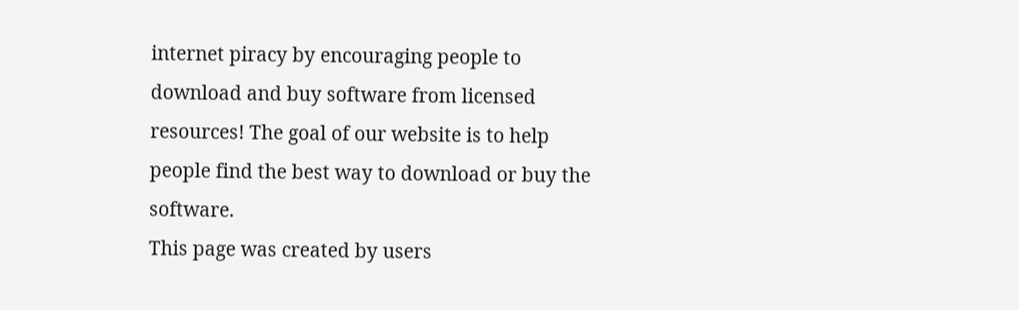internet piracy by encouraging people to download and buy software from licensed resources! The goal of our website is to help people find the best way to download or buy the software.
This page was created by users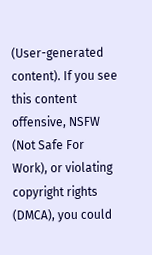(User-generated content). If you see this content offensive, NSFW (Not Safe For Work), or violating copyright rights (DMCA), you could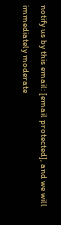notify us by this email: [email protected], and we will immediately moderate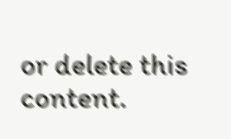or delete this content.